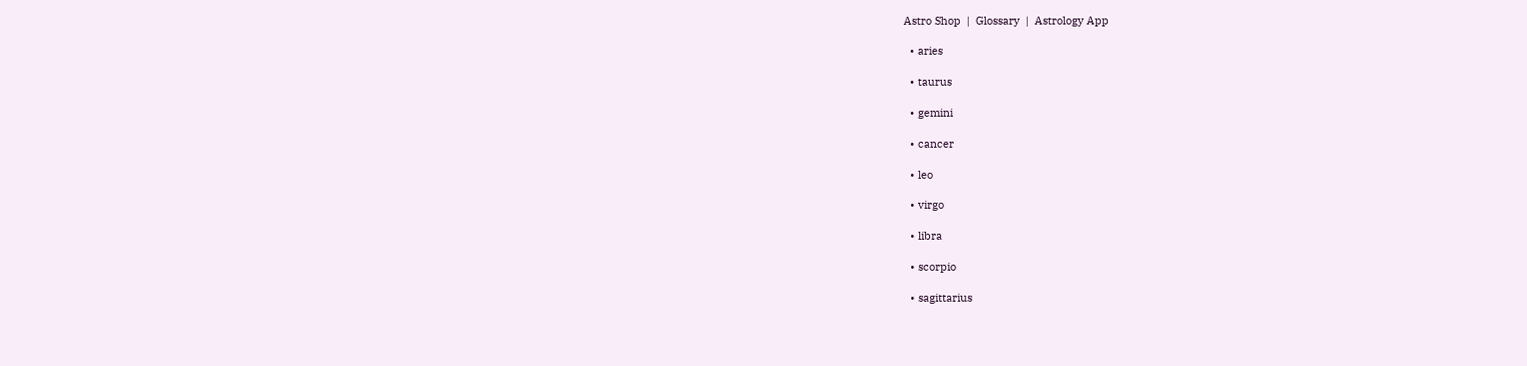Astro Shop  |  Glossary  |  Astrology App

  • aries

  • taurus

  • gemini

  • cancer

  • leo

  • virgo

  • libra

  • scorpio

  • sagittarius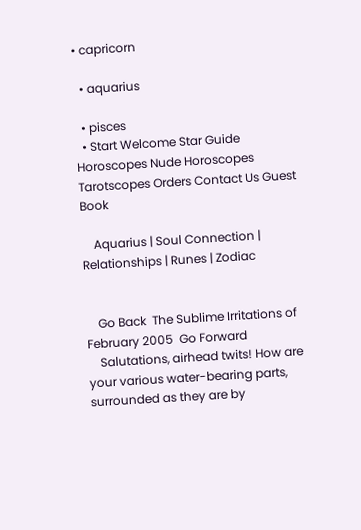• capricorn

  • aquarius

  • pisces
  • Start Welcome Star Guide Horoscopes Nude Horoscopes Tarotscopes Orders Contact Us Guest Book

    Aquarius | Soul Connection | Relationships | Runes | Zodiac


    Go Back  The Sublime Irritations of February 2005  Go Forward
    Salutations, airhead twits! How are your various water-bearing parts, surrounded as they are by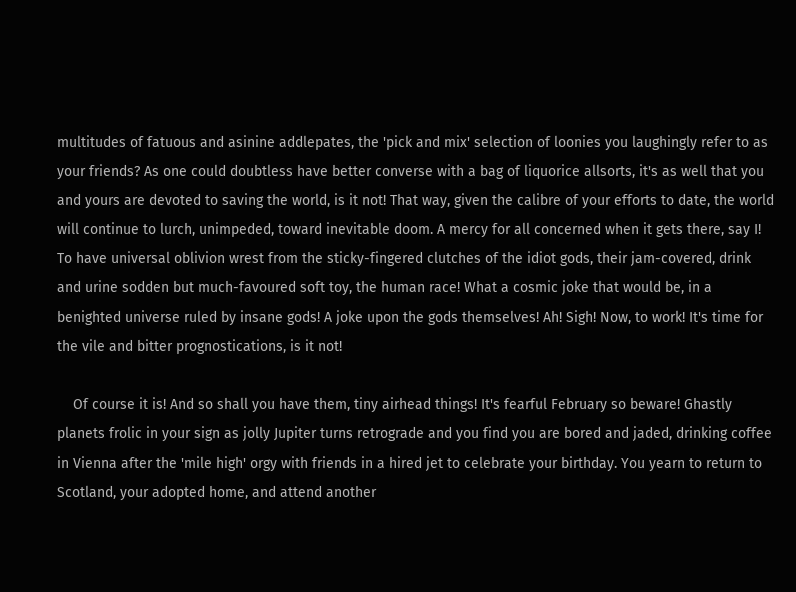multitudes of fatuous and asinine addlepates, the 'pick and mix' selection of loonies you laughingly refer to as your friends? As one could doubtless have better converse with a bag of liquorice allsorts, it's as well that you and yours are devoted to saving the world, is it not! That way, given the calibre of your efforts to date, the world will continue to lurch, unimpeded, toward inevitable doom. A mercy for all concerned when it gets there, say I! To have universal oblivion wrest from the sticky-fingered clutches of the idiot gods, their jam-covered, drink and urine sodden but much-favoured soft toy, the human race! What a cosmic joke that would be, in a benighted universe ruled by insane gods! A joke upon the gods themselves! Ah! Sigh! Now, to work! It's time for the vile and bitter prognostications, is it not!

    Of course it is! And so shall you have them, tiny airhead things! It's fearful February so beware! Ghastly planets frolic in your sign as jolly Jupiter turns retrograde and you find you are bored and jaded, drinking coffee in Vienna after the 'mile high' orgy with friends in a hired jet to celebrate your birthday. You yearn to return to Scotland, your adopted home, and attend another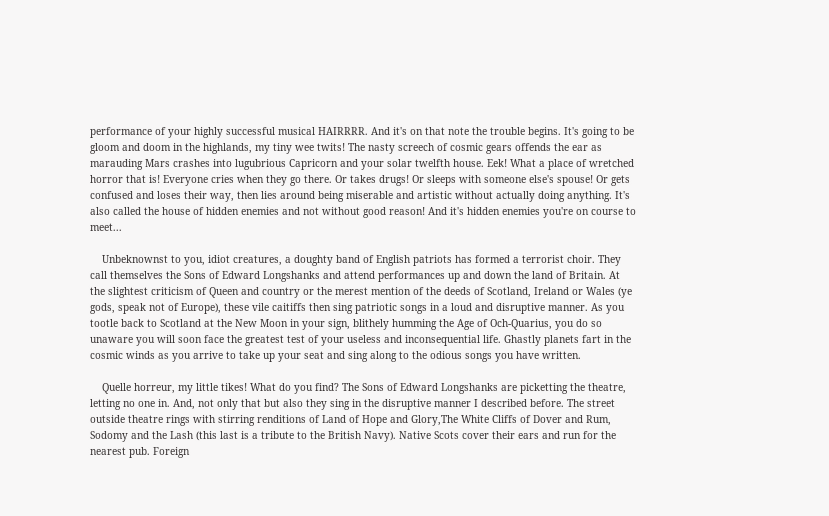performance of your highly successful musical HAIRRRR. And it's on that note the trouble begins. It's going to be gloom and doom in the highlands, my tiny wee twits! The nasty screech of cosmic gears offends the ear as marauding Mars crashes into lugubrious Capricorn and your solar twelfth house. Eek! What a place of wretched horror that is! Everyone cries when they go there. Or takes drugs! Or sleeps with someone else's spouse! Or gets confused and loses their way, then lies around being miserable and artistic without actually doing anything. It's also called the house of hidden enemies and not without good reason! And it's hidden enemies you're on course to meet...

    Unbeknownst to you, idiot creatures, a doughty band of English patriots has formed a terrorist choir. They call themselves the Sons of Edward Longshanks and attend performances up and down the land of Britain. At the slightest criticism of Queen and country or the merest mention of the deeds of Scotland, Ireland or Wales (ye gods, speak not of Europe), these vile caitiffs then sing patriotic songs in a loud and disruptive manner. As you tootle back to Scotland at the New Moon in your sign, blithely humming the Age of Och-Quarius, you do so unaware you will soon face the greatest test of your useless and inconsequential life. Ghastly planets fart in the cosmic winds as you arrive to take up your seat and sing along to the odious songs you have written.

    Quelle horreur, my little tikes! What do you find? The Sons of Edward Longshanks are picketting the theatre, letting no one in. And, not only that but also they sing in the disruptive manner I described before. The street outside theatre rings with stirring renditions of Land of Hope and Glory,The White Cliffs of Dover and Rum, Sodomy and the Lash (this last is a tribute to the British Navy). Native Scots cover their ears and run for the nearest pub. Foreign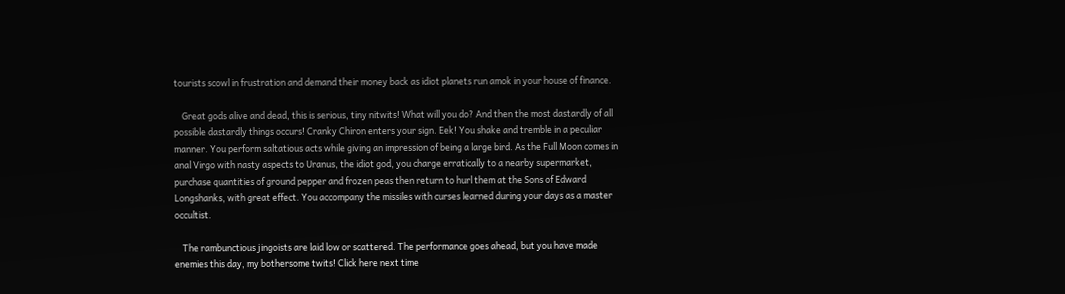tourists scowl in frustration and demand their money back as idiot planets run amok in your house of finance.

    Great gods alive and dead, this is serious, tiny nitwits! What will you do? And then the most dastardly of all possible dastardly things occurs! Cranky Chiron enters your sign. Eek! You shake and tremble in a peculiar manner. You perform saltatious acts while giving an impression of being a large bird. As the Full Moon comes in anal Virgo with nasty aspects to Uranus, the idiot god, you charge erratically to a nearby supermarket, purchase quantities of ground pepper and frozen peas then return to hurl them at the Sons of Edward Longshanks, with great effect. You accompany the missiles with curses learned during your days as a master occultist.

    The rambunctious jingoists are laid low or scattered. The performance goes ahead, but you have made enemies this day, my bothersome twits! Click here next time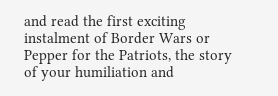and read the first exciting instalment of Border Wars or Pepper for the Patriots, the story of your humiliation and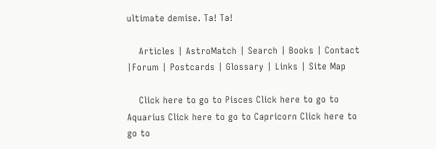ultimate demise. Ta! Ta!

    Articles | AstroMatch | Search | Books | Contact |Forum | Postcards | Glossary | Links | Site Map

    Click here to go to Pisces Click here to go to Aquarius Click here to go to Capricorn Click here to go to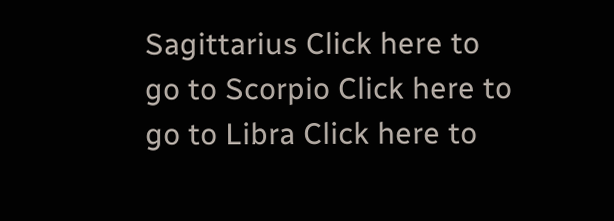Sagittarius Click here to go to Scorpio Click here to go to Libra Click here to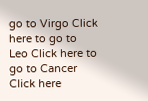go to Virgo Click here to go to Leo Click here to go to Cancer Click here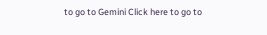to go to Gemini Click here to go to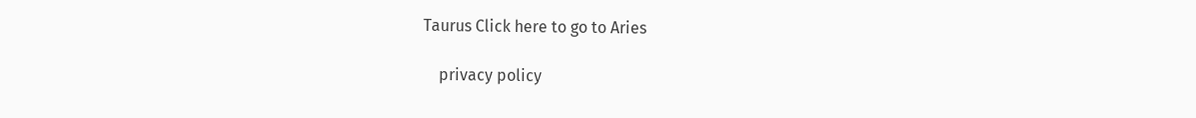Taurus Click here to go to Aries

    privacy policy